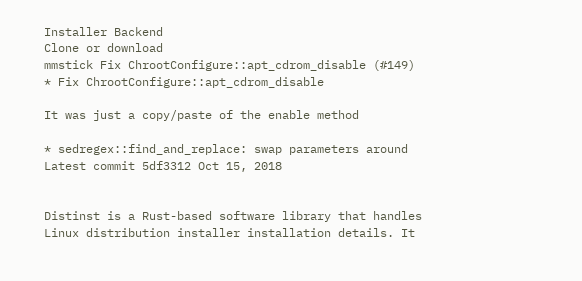Installer Backend
Clone or download
mmstick Fix ChrootConfigure::apt_cdrom_disable (#149)
* Fix ChrootConfigure::apt_cdrom_disable

It was just a copy/paste of the enable method

* sedregex::find_and_replace: swap parameters around
Latest commit 5df3312 Oct 15, 2018


Distinst is a Rust-based software library that handles Linux distribution installer installation details. It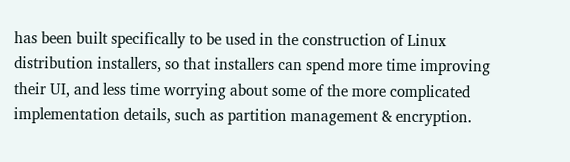has been built specifically to be used in the construction of Linux distribution installers, so that installers can spend more time improving their UI, and less time worrying about some of the more complicated implementation details, such as partition management & encryption.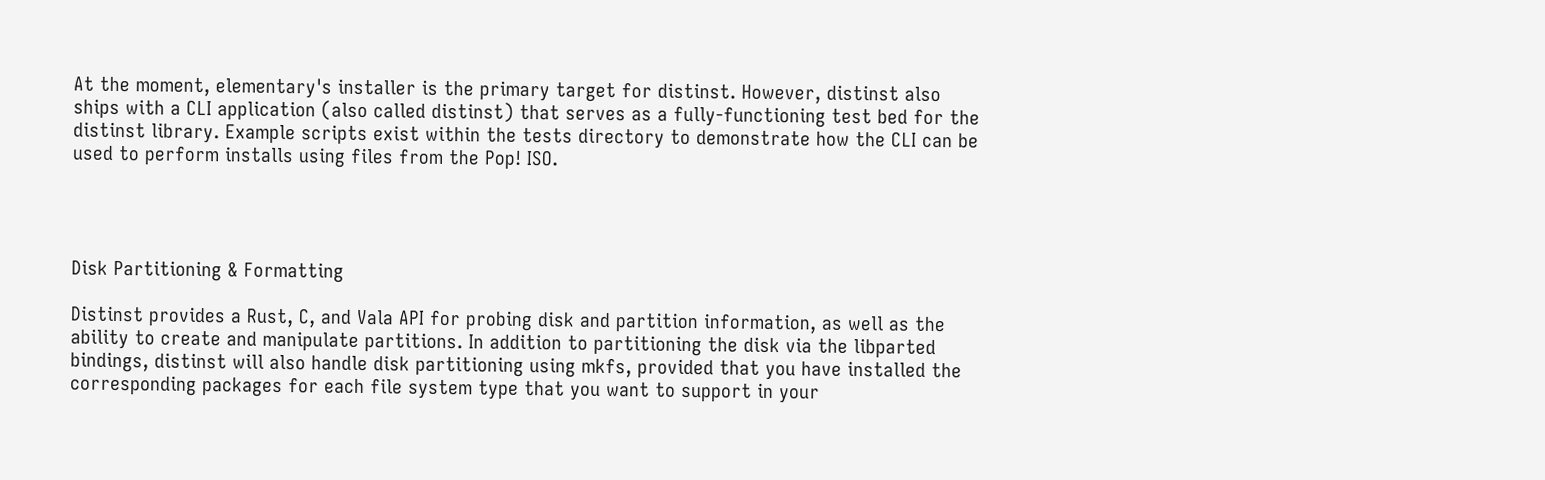At the moment, elementary's installer is the primary target for distinst. However, distinst also ships with a CLI application (also called distinst) that serves as a fully-functioning test bed for the distinst library. Example scripts exist within the tests directory to demonstrate how the CLI can be used to perform installs using files from the Pop! ISO.




Disk Partitioning & Formatting

Distinst provides a Rust, C, and Vala API for probing disk and partition information, as well as the ability to create and manipulate partitions. In addition to partitioning the disk via the libparted bindings, distinst will also handle disk partitioning using mkfs, provided that you have installed the corresponding packages for each file system type that you want to support in your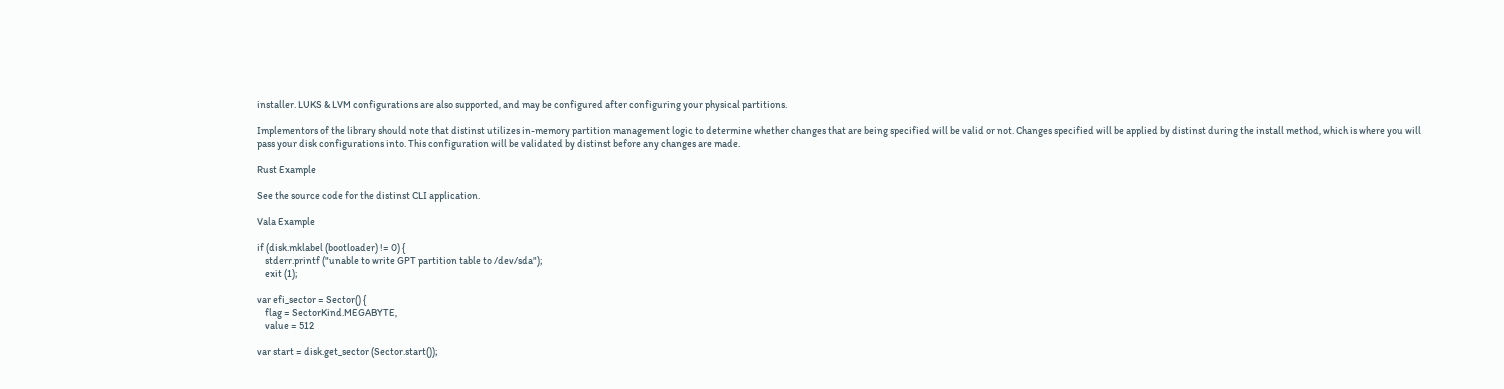installer. LUKS & LVM configurations are also supported, and may be configured after configuring your physical partitions.

Implementors of the library should note that distinst utilizes in-memory partition management logic to determine whether changes that are being specified will be valid or not. Changes specified will be applied by distinst during the install method, which is where you will pass your disk configurations into. This configuration will be validated by distinst before any changes are made.

Rust Example

See the source code for the distinst CLI application.

Vala Example

if (disk.mklabel (bootloader) != 0) {
    stderr.printf ("unable to write GPT partition table to /dev/sda");
    exit (1);

var efi_sector = Sector() {
    flag = SectorKind.MEGABYTE,
    value = 512

var start = disk.get_sector (Sector.start());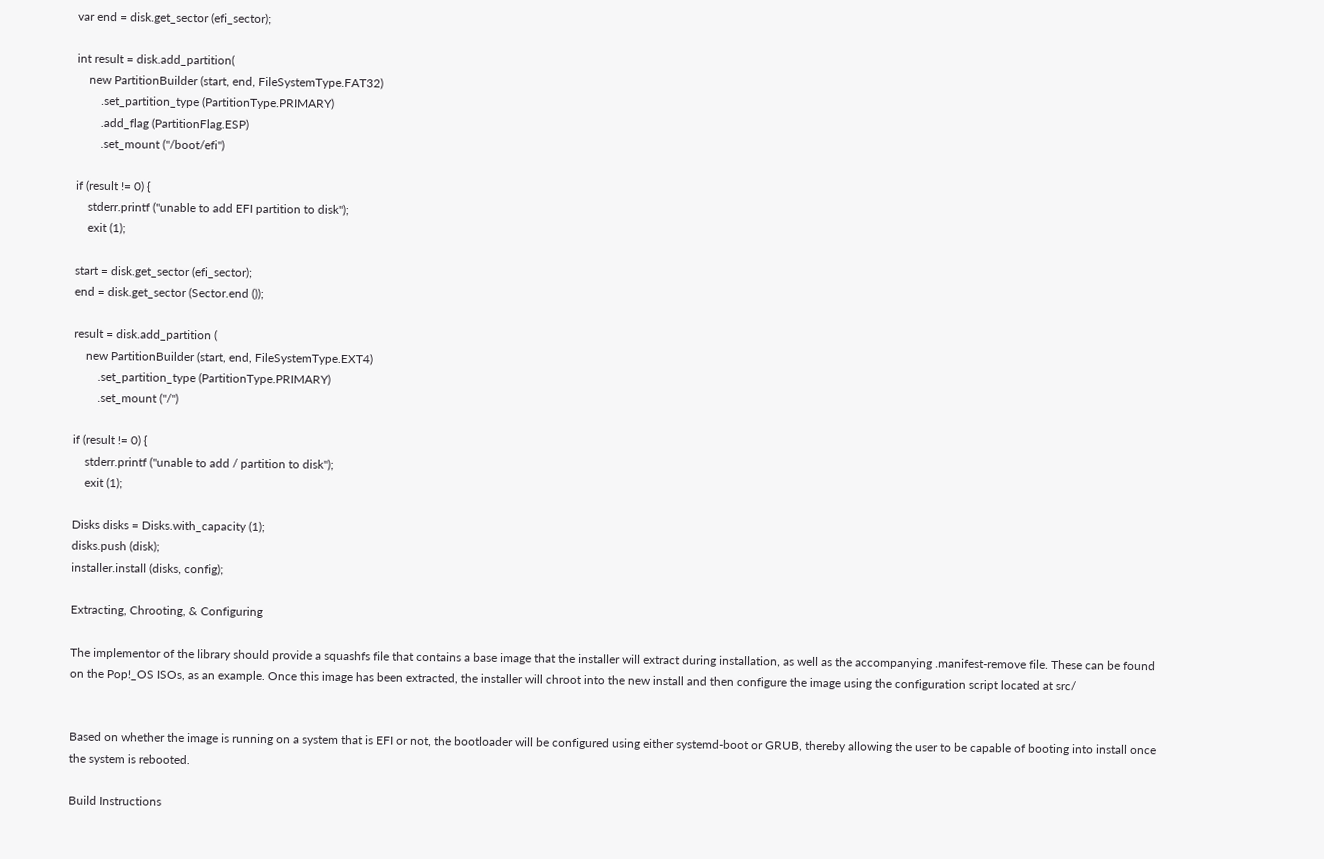var end = disk.get_sector (efi_sector);

int result = disk.add_partition(
    new PartitionBuilder (start, end, FileSystemType.FAT32)
        .set_partition_type (PartitionType.PRIMARY)
        .add_flag (PartitionFlag.ESP)
        .set_mount ("/boot/efi")

if (result != 0) {
    stderr.printf ("unable to add EFI partition to disk");
    exit (1);

start = disk.get_sector (efi_sector);
end = disk.get_sector (Sector.end ());

result = disk.add_partition (
    new PartitionBuilder (start, end, FileSystemType.EXT4)
        .set_partition_type (PartitionType.PRIMARY)
        .set_mount ("/")

if (result != 0) {
    stderr.printf ("unable to add / partition to disk");
    exit (1);

Disks disks = Disks.with_capacity (1);
disks.push (disk);
installer.install (disks, config);

Extracting, Chrooting, & Configuring

The implementor of the library should provide a squashfs file that contains a base image that the installer will extract during installation, as well as the accompanying .manifest-remove file. These can be found on the Pop!_OS ISOs, as an example. Once this image has been extracted, the installer will chroot into the new install and then configure the image using the configuration script located at src/


Based on whether the image is running on a system that is EFI or not, the bootloader will be configured using either systemd-boot or GRUB, thereby allowing the user to be capable of booting into install once the system is rebooted.

Build Instructions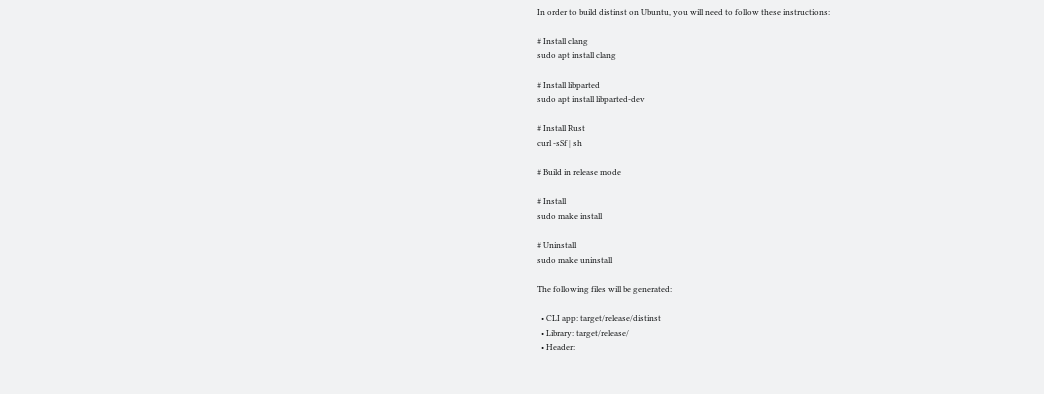In order to build distinst on Ubuntu, you will need to follow these instructions:

# Install clang
sudo apt install clang

# Install libparted
sudo apt install libparted-dev

# Install Rust
curl -sSf | sh

# Build in release mode

# Install
sudo make install

# Uninstall
sudo make uninstall

The following files will be generated:

  • CLI app: target/release/distinst
  • Library: target/release/
  • Header: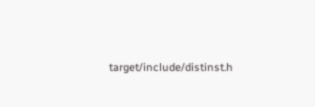target/include/distinst.h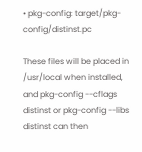• pkg-config: target/pkg-config/distinst.pc

These files will be placed in /usr/local when installed, and pkg-config --cflags distinst or pkg-config --libs distinst can then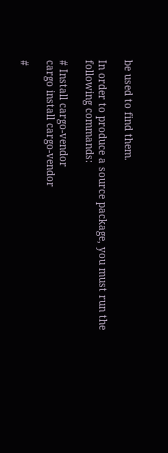be used to find them.

In order to produce a source package, you must run the following commands:

# Install cargo-vendor
cargo install cargo-vendor

#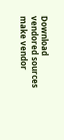Download vendored sources
make vendor